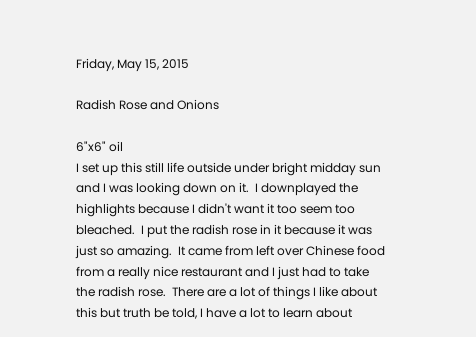Friday, May 15, 2015

Radish Rose and Onions

6"x6" oil
I set up this still life outside under bright midday sun and I was looking down on it.  I downplayed the highlights because I didn't want it too seem too bleached.  I put the radish rose in it because it was just so amazing.  It came from left over Chinese food from a really nice restaurant and I just had to take the radish rose.  There are a lot of things I like about this but truth be told, I have a lot to learn about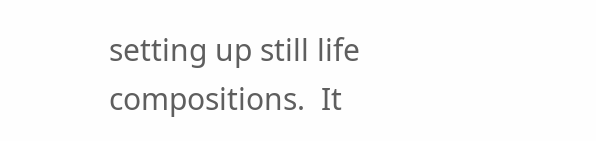setting up still life compositions.  It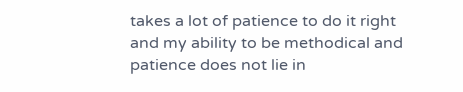takes a lot of patience to do it right and my ability to be methodical and patience does not lie in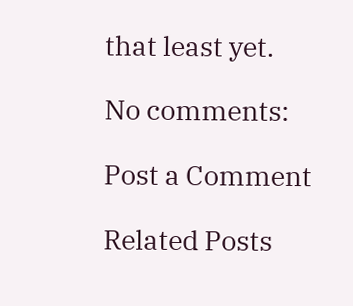that least yet.

No comments:

Post a Comment

Related Posts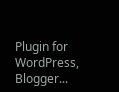Plugin for WordPress, Blogger...